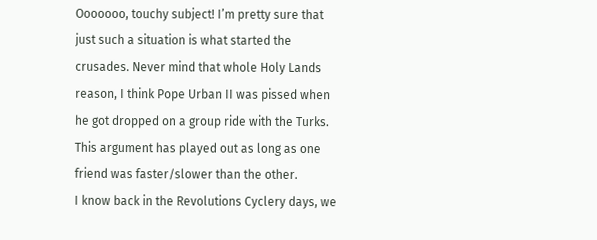Ooooooo, touchy subject! I’m pretty sure that just such a situation is what started the crusades. Never mind that whole Holy Lands reason, I think Pope Urban II was pissed when he got dropped on a group ride with the Turks. This argument has played out as long as one friend was faster/slower than the other.
I know back in the Revolutions Cyclery days, we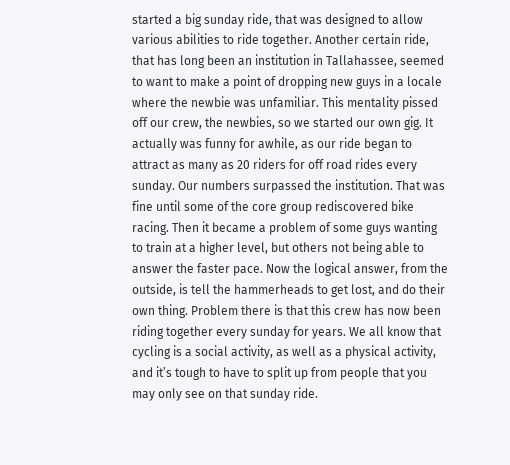started a big sunday ride, that was designed to allow various abilities to ride together. Another certain ride, that has long been an institution in Tallahassee, seemed to want to make a point of dropping new guys in a locale where the newbie was unfamiliar. This mentality pissed off our crew, the newbies, so we started our own gig. It actually was funny for awhile, as our ride began to attract as many as 20 riders for off road rides every sunday. Our numbers surpassed the institution. That was fine until some of the core group rediscovered bike racing. Then it became a problem of some guys wanting to train at a higher level, but others not being able to answer the faster pace. Now the logical answer, from the outside, is tell the hammerheads to get lost, and do their own thing. Problem there is that this crew has now been riding together every sunday for years. We all know that cycling is a social activity, as well as a physical activity, and it’s tough to have to split up from people that you may only see on that sunday ride.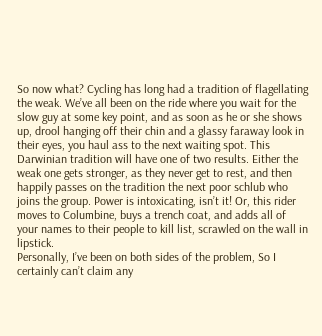So now what? Cycling has long had a tradition of flagellating the weak. We’ve all been on the ride where you wait for the slow guy at some key point, and as soon as he or she shows up, drool hanging off their chin and a glassy faraway look in their eyes, you haul ass to the next waiting spot. This Darwinian tradition will have one of two results. Either the weak one gets stronger, as they never get to rest, and then happily passes on the tradition the next poor schlub who joins the group. Power is intoxicating, isn’t it! Or, this rider moves to Columbine, buys a trench coat, and adds all of your names to their people to kill list, scrawled on the wall in lipstick.
Personally, I’ve been on both sides of the problem, So I certainly can’t claim any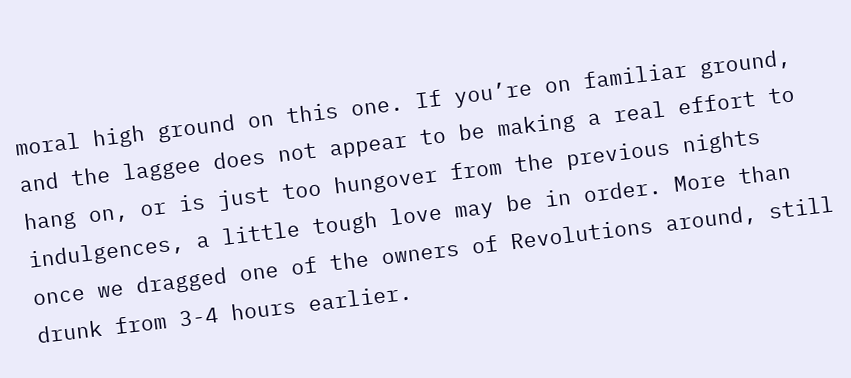moral high ground on this one. If you’re on familiar ground, and the laggee does not appear to be making a real effort to hang on, or is just too hungover from the previous nights indulgences, a little tough love may be in order. More than once we dragged one of the owners of Revolutions around, still drunk from 3-4 hours earlier.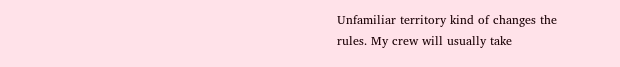Unfamiliar territory kind of changes the rules. My crew will usually take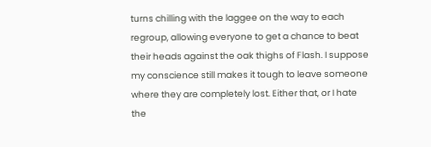turns chilling with the laggee on the way to each regroup, allowing everyone to get a chance to beat their heads against the oak thighs of Flash. I suppose my conscience still makes it tough to leave someone where they are completely lost. Either that, or I hate the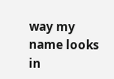way my name looks in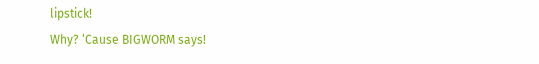lipstick!
Why? ‘Cause BIGWORM says!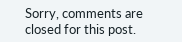Sorry, comments are closed for this post.